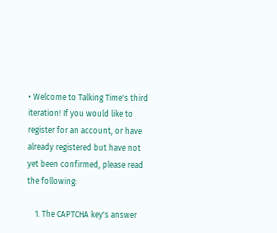• Welcome to Talking Time's third iteration! If you would like to register for an account, or have already registered but have not yet been confirmed, please read the following:

    1. The CAPTCHA key's answer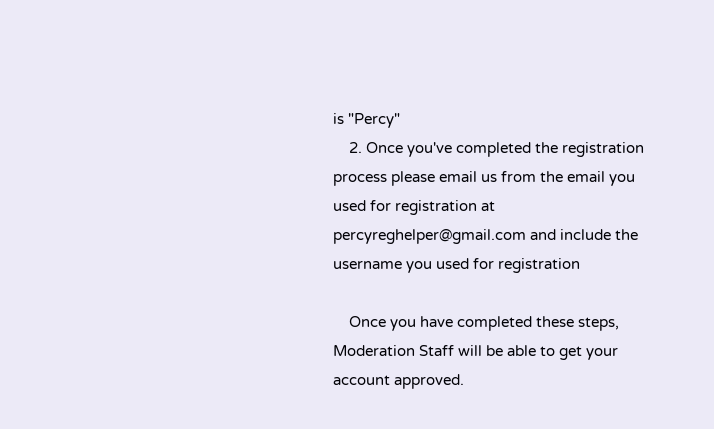is "Percy"
    2. Once you've completed the registration process please email us from the email you used for registration at percyreghelper@gmail.com and include the username you used for registration

    Once you have completed these steps, Moderation Staff will be able to get your account approved.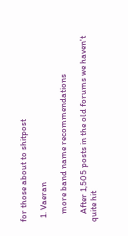for those about to shitpost

  1. Vaeran

    more band name recommendations

    After 1,505 posts in the old forums we haven't quite hit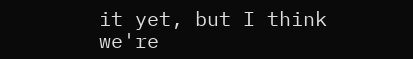it yet, but I think we're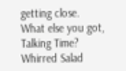getting close. What else you got, Talking Time? Whirred Salad